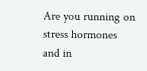Are you running on stress hormones and in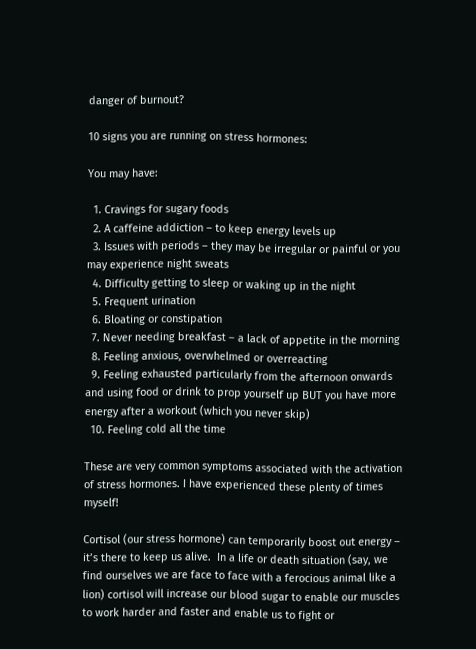danger of burnout?

10 signs you are running on stress hormones:

You may have:

  1. Cravings for sugary foods
  2. A caffeine addiction – to keep energy levels up
  3. Issues with periods – they may be irregular or painful or you may experience night sweats
  4. Difficulty getting to sleep or waking up in the night
  5. Frequent urination
  6. Bloating or constipation
  7. Never needing breakfast – a lack of appetite in the morning
  8. Feeling anxious, overwhelmed or overreacting
  9. Feeling exhausted particularly from the afternoon onwards and using food or drink to prop yourself up BUT you have more energy after a workout (which you never skip)
  10. Feeling cold all the time

These are very common symptoms associated with the activation of stress hormones. I have experienced these plenty of times myself!

Cortisol (our stress hormone) can temporarily boost out energy – it’s there to keep us alive.  In a life or death situation (say, we find ourselves we are face to face with a ferocious animal like a lion) cortisol will increase our blood sugar to enable our muscles to work harder and faster and enable us to fight or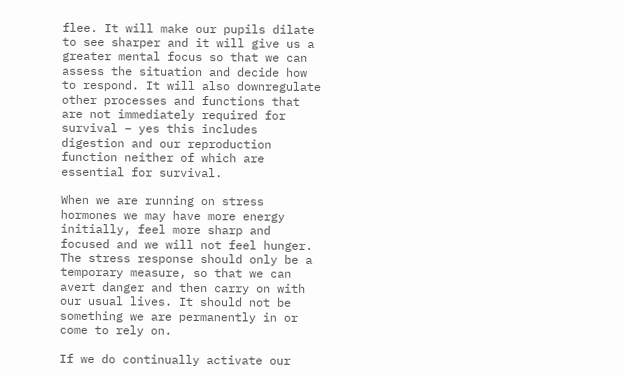flee. It will make our pupils dilate to see sharper and it will give us a greater mental focus so that we can assess the situation and decide how to respond. It will also downregulate other processes and functions that are not immediately required for survival – yes this includes digestion and our reproduction function neither of which are essential for survival.

When we are running on stress hormones we may have more energy initially, feel more sharp and focused and we will not feel hunger.  The stress response should only be a temporary measure, so that we can avert danger and then carry on with our usual lives. It should not be something we are permanently in or come to rely on.

If we do continually activate our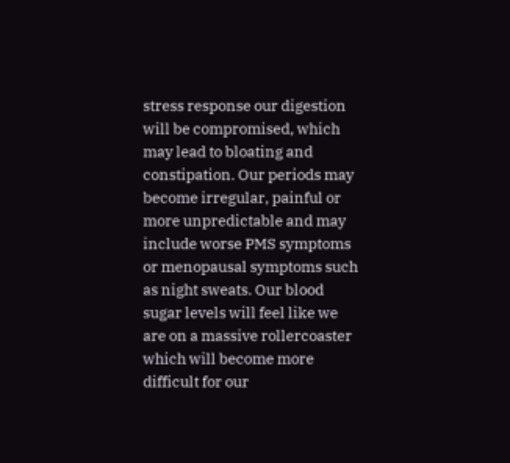stress response our digestion will be compromised, which may lead to bloating and constipation. Our periods may become irregular, painful or more unpredictable and may include worse PMS symptoms or menopausal symptoms such as night sweats. Our blood sugar levels will feel like we are on a massive rollercoaster which will become more difficult for our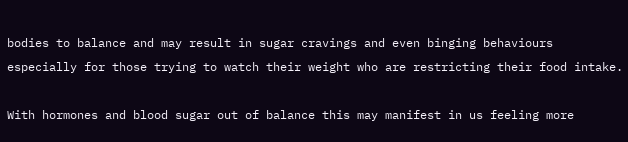bodies to balance and may result in sugar cravings and even binging behaviours especially for those trying to watch their weight who are restricting their food intake.

With hormones and blood sugar out of balance this may manifest in us feeling more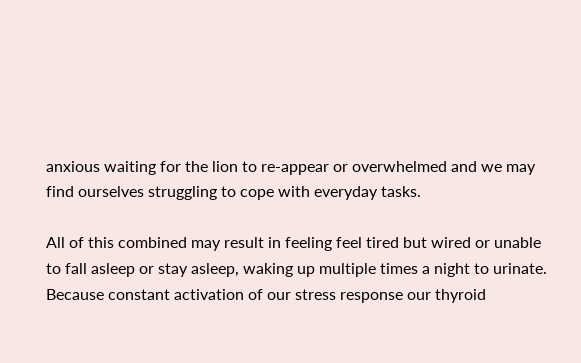anxious waiting for the lion to re-appear or overwhelmed and we may find ourselves struggling to cope with everyday tasks.

All of this combined may result in feeling feel tired but wired or unable to fall asleep or stay asleep, waking up multiple times a night to urinate. Because constant activation of our stress response our thyroid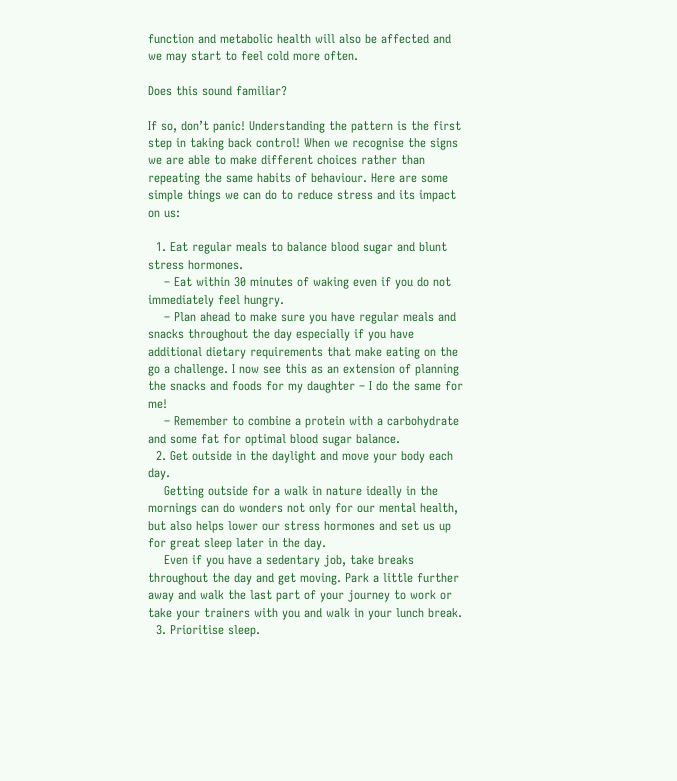function and metabolic health will also be affected and we may start to feel cold more often.

Does this sound familiar?

If so, don’t panic! Understanding the pattern is the first step in taking back control! When we recognise the signs we are able to make different choices rather than repeating the same habits of behaviour. Here are some simple things we can do to reduce stress and its impact on us:

  1. Eat regular meals to balance blood sugar and blunt stress hormones.
    – Eat within 30 minutes of waking even if you do not immediately feel hungry.
    – Plan ahead to make sure you have regular meals and snacks throughout the day especially if you have additional dietary requirements that make eating on the go a challenge. I now see this as an extension of planning the snacks and foods for my daughter – I do the same for me!
    – Remember to combine a protein with a carbohydrate and some fat for optimal blood sugar balance.
  2. Get outside in the daylight and move your body each day.
    Getting outside for a walk in nature ideally in the mornings can do wonders not only for our mental health, but also helps lower our stress hormones and set us up for great sleep later in the day.
    Even if you have a sedentary job, take breaks throughout the day and get moving. Park a little further away and walk the last part of your journey to work or take your trainers with you and walk in your lunch break.
  3. Prioritise sleep.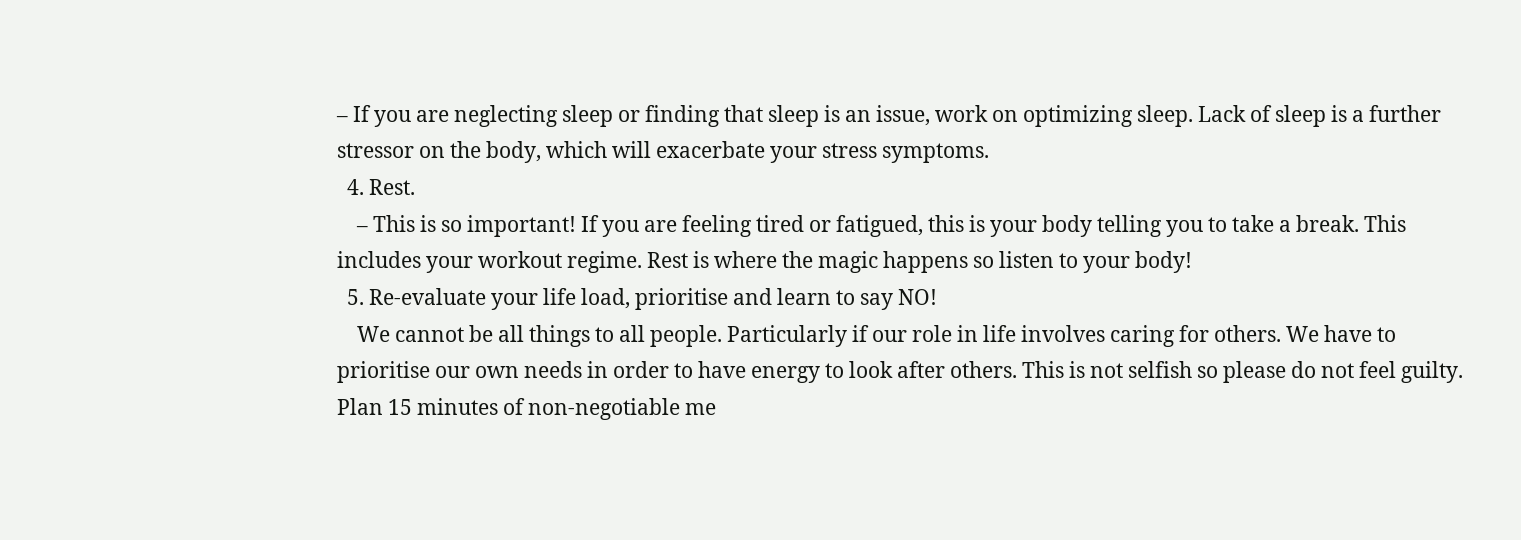– If you are neglecting sleep or finding that sleep is an issue, work on optimizing sleep. Lack of sleep is a further stressor on the body, which will exacerbate your stress symptoms.
  4. Rest.
    – This is so important! If you are feeling tired or fatigued, this is your body telling you to take a break. This includes your workout regime. Rest is where the magic happens so listen to your body!
  5. Re-evaluate your life load, prioritise and learn to say NO!
    We cannot be all things to all people. Particularly if our role in life involves caring for others. We have to prioritise our own needs in order to have energy to look after others. This is not selfish so please do not feel guilty. Plan 15 minutes of non-negotiable me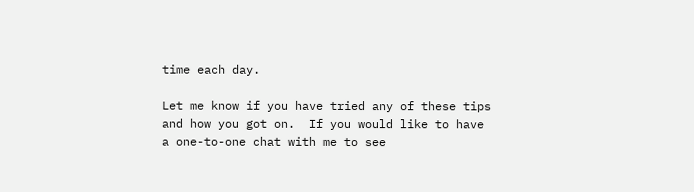time each day.

Let me know if you have tried any of these tips and how you got on.  If you would like to have a one-to-one chat with me to see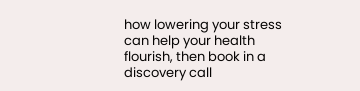how lowering your stress can help your health flourish, then book in a discovery call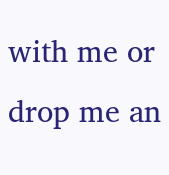with me or drop me an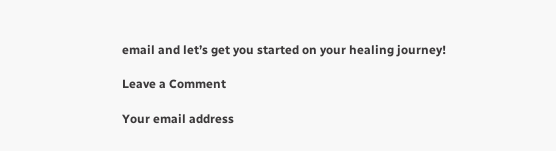email and let’s get you started on your healing journey!

Leave a Comment

Your email address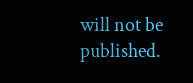will not be published.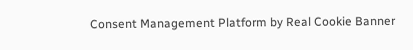Consent Management Platform by Real Cookie Banner